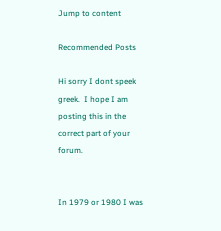Jump to content

Recommended Posts

Hi sorry I dont speek greek.  I hope I am posting this in the correct part of your forum.


In 1979 or 1980 I was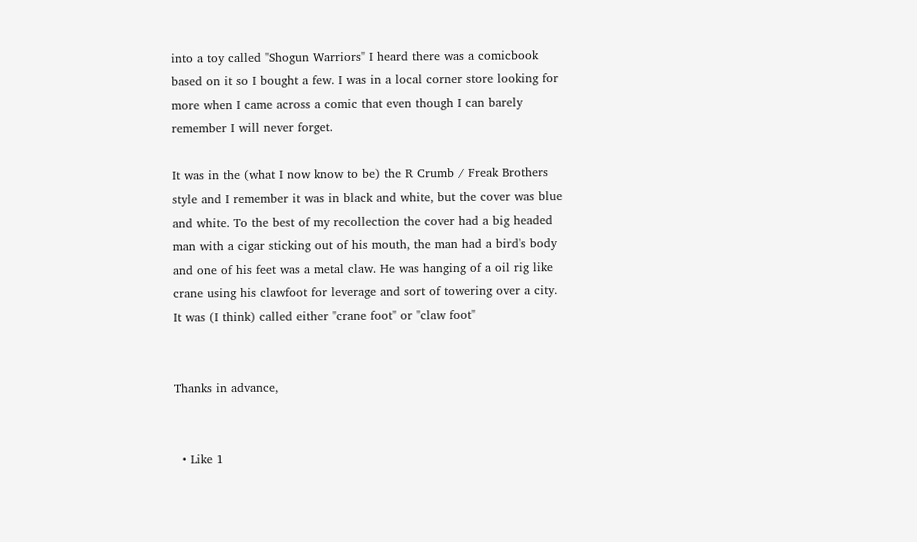into a toy called "Shogun Warriors" I heard there was a comicbook based on it so I bought a few. I was in a local corner store looking for more when I came across a comic that even though I can barely remember I will never forget.

It was in the (what I now know to be) the R Crumb / Freak Brothers style and I remember it was in black and white, but the cover was blue and white. To the best of my recollection the cover had a big headed man with a cigar sticking out of his mouth, the man had a bird's body and one of his feet was a metal claw. He was hanging of a oil rig like crane using his clawfoot for leverage and sort of towering over a city. It was (I think) called either "crane foot" or "claw foot"


Thanks in advance,


  • Like 1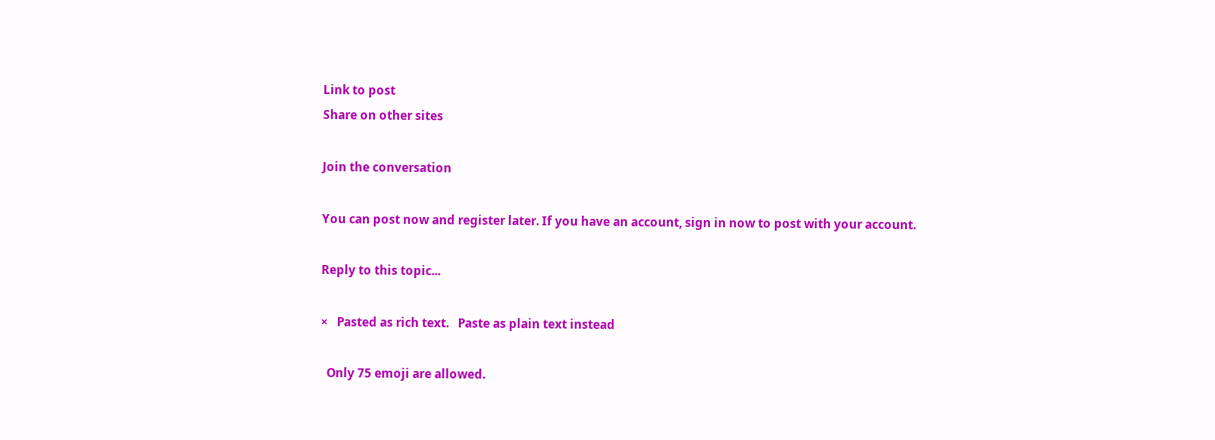Link to post
Share on other sites

Join the conversation

You can post now and register later. If you have an account, sign in now to post with your account.

Reply to this topic...

×   Pasted as rich text.   Paste as plain text instead

  Only 75 emoji are allowed.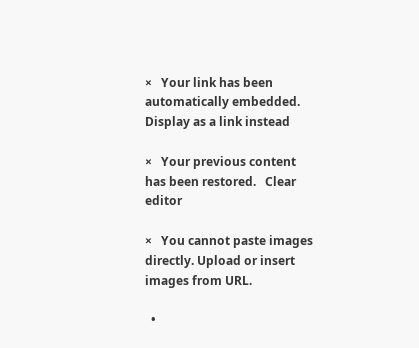×   Your link has been automatically embedded.   Display as a link instead

×   Your previous content has been restored.   Clear editor

×   You cannot paste images directly. Upload or insert images from URL.

  •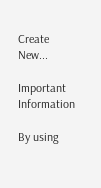Create New...

Important Information

By using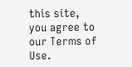this site, you agree to our Terms of Use.